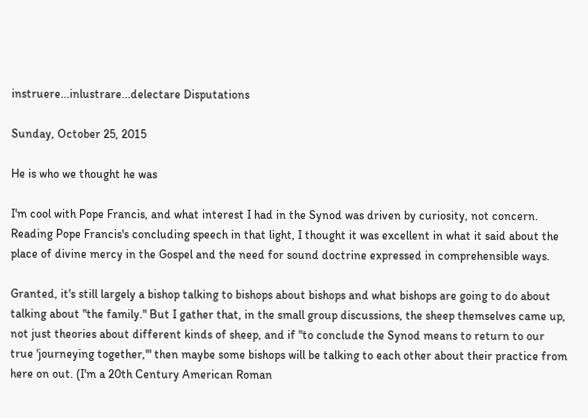instruere...inlustrare...delectare Disputations

Sunday, October 25, 2015

He is who we thought he was

I'm cool with Pope Francis, and what interest I had in the Synod was driven by curiosity, not concern. Reading Pope Francis's concluding speech in that light, I thought it was excellent in what it said about the place of divine mercy in the Gospel and the need for sound doctrine expressed in comprehensible ways.

Granted, it's still largely a bishop talking to bishops about bishops and what bishops are going to do about talking about "the family." But I gather that, in the small group discussions, the sheep themselves came up, not just theories about different kinds of sheep, and if "to conclude the Synod means to return to our true 'journeying together,'" then maybe some bishops will be talking to each other about their practice from here on out. (I'm a 20th Century American Roman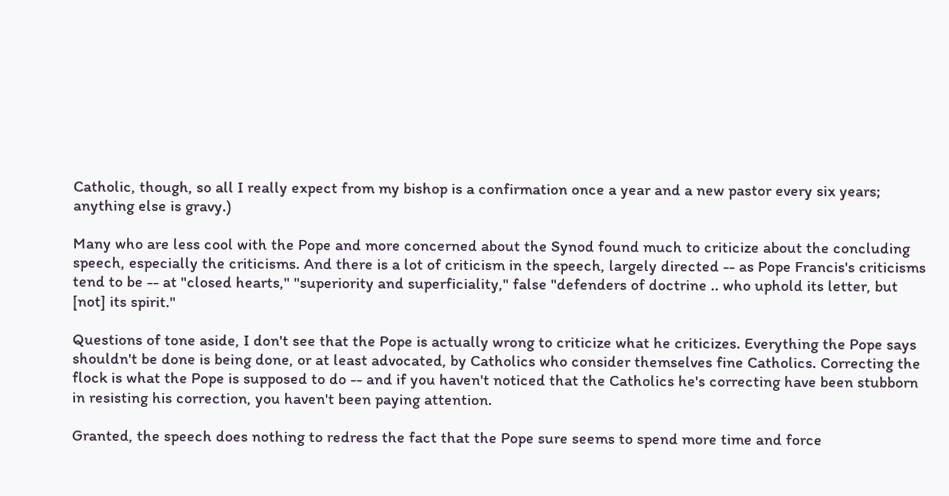Catholic, though, so all I really expect from my bishop is a confirmation once a year and a new pastor every six years; anything else is gravy.)

Many who are less cool with the Pope and more concerned about the Synod found much to criticize about the concluding speech, especially the criticisms. And there is a lot of criticism in the speech, largely directed -- as Pope Francis's criticisms tend to be -- at "closed hearts," "superiority and superficiality," false "defenders of doctrine .. who uphold its letter, but [not] its spirit."

Questions of tone aside, I don't see that the Pope is actually wrong to criticize what he criticizes. Everything the Pope says shouldn't be done is being done, or at least advocated, by Catholics who consider themselves fine Catholics. Correcting the flock is what the Pope is supposed to do -- and if you haven't noticed that the Catholics he's correcting have been stubborn in resisting his correction, you haven't been paying attention.

Granted, the speech does nothing to redress the fact that the Pope sure seems to spend more time and force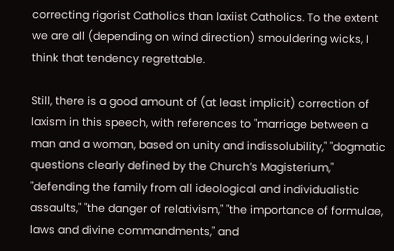correcting rigorist Catholics than laxiist Catholics. To the extent we are all (depending on wind direction) smouldering wicks, I think that tendency regrettable.

Still, there is a good amount of (at least implicit) correction of laxism in this speech, with references to "marriage between a man and a woman, based on unity and indissolubility," "dogmatic questions clearly defined by the Church’s Magisterium," "defending the family from all ideological and individualistic assaults," "the danger of relativism," "the importance of formulae, laws and divine commandments," and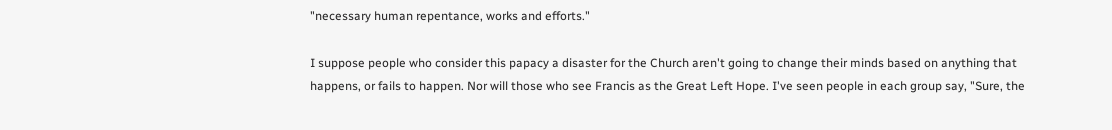"necessary human repentance, works and efforts."

I suppose people who consider this papacy a disaster for the Church aren't going to change their minds based on anything that happens, or fails to happen. Nor will those who see Francis as the Great Left Hope. I've seen people in each group say, "Sure, the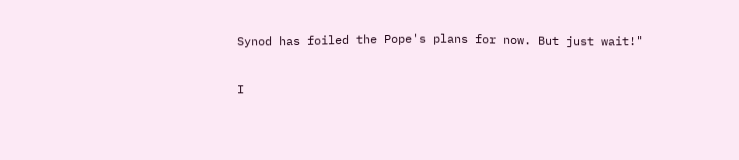Synod has foiled the Pope's plans for now. But just wait!"

I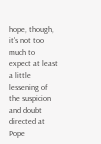hope, though, it's not too much to expect at least a little lessening of the suspicion and doubt directed at  Pope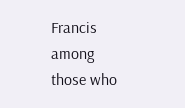Francis among those who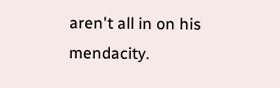aren't all in on his mendacity.